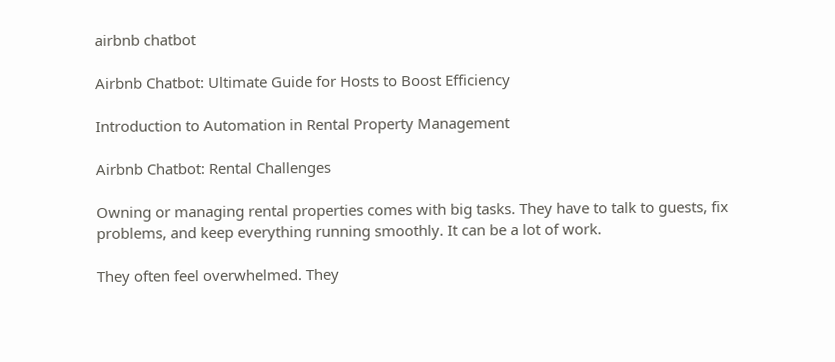airbnb chatbot

Airbnb Chatbot: Ultimate Guide for Hosts to Boost Efficiency

Introduction to Automation in Rental Property Management

Airbnb Chatbot: Rental Challenges

Owning or managing rental properties comes with big tasks. They have to talk to guests, fix problems, and keep everything running smoothly. It can be a lot of work.

They often feel overwhelmed. They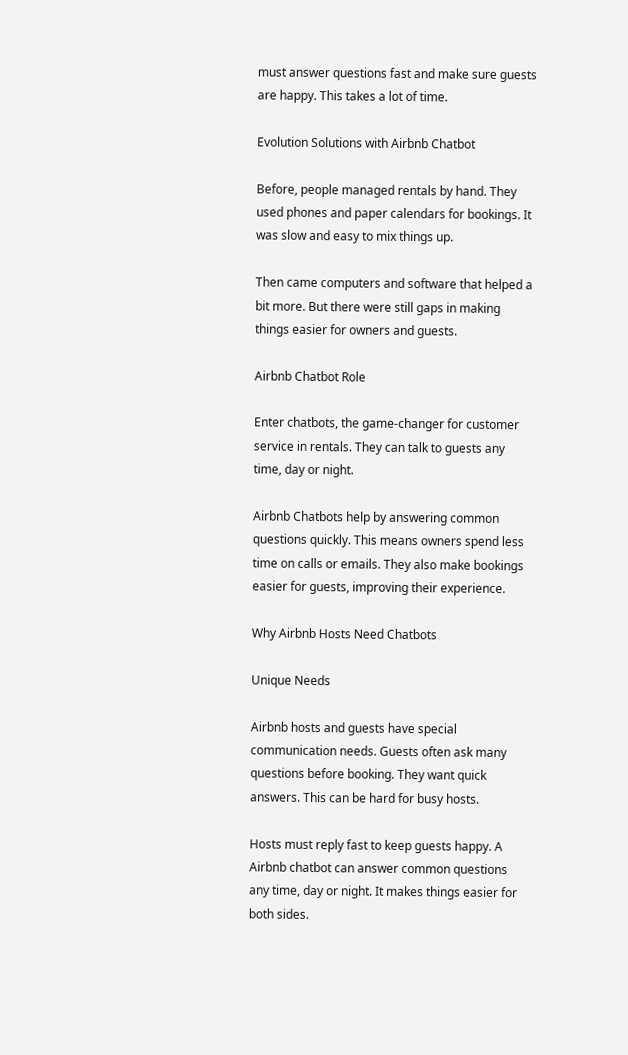must answer questions fast and make sure guests are happy. This takes a lot of time.

Evolution Solutions with Airbnb Chatbot

Before, people managed rentals by hand. They used phones and paper calendars for bookings. It was slow and easy to mix things up.

Then came computers and software that helped a bit more. But there were still gaps in making things easier for owners and guests.

Airbnb Chatbot Role

Enter chatbots, the game-changer for customer service in rentals. They can talk to guests any time, day or night.

Airbnb Chatbots help by answering common questions quickly. This means owners spend less time on calls or emails. They also make bookings easier for guests, improving their experience.

Why Airbnb Hosts Need Chatbots

Unique Needs

Airbnb hosts and guests have special communication needs. Guests often ask many questions before booking. They want quick answers. This can be hard for busy hosts.

Hosts must reply fast to keep guests happy. A Airbnb chatbot can answer common questions any time, day or night. It makes things easier for both sides.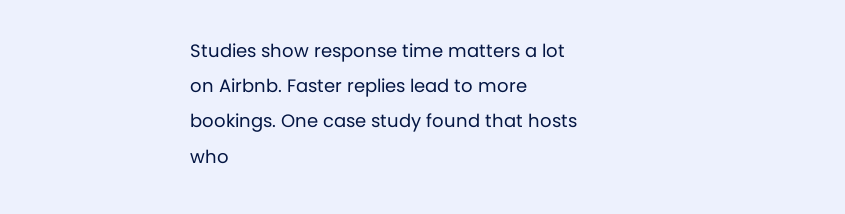Studies show response time matters a lot on Airbnb. Faster replies lead to more bookings. One case study found that hosts who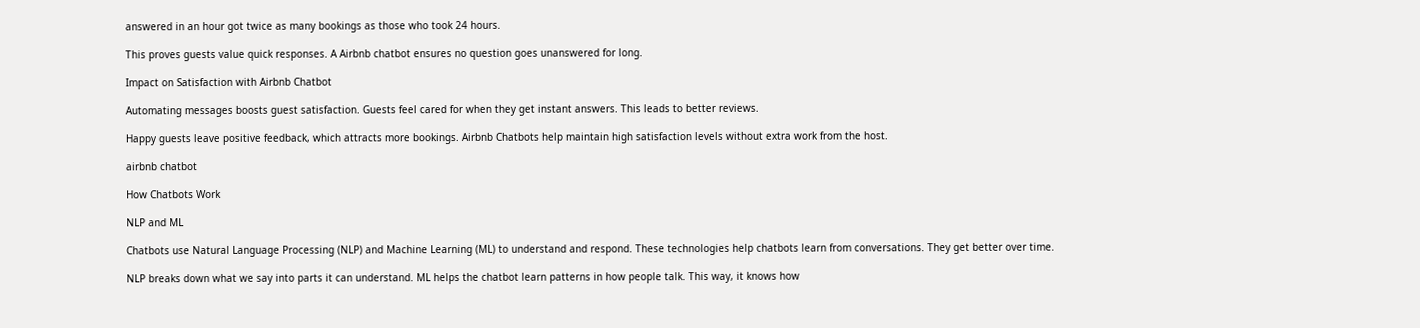answered in an hour got twice as many bookings as those who took 24 hours.

This proves guests value quick responses. A Airbnb chatbot ensures no question goes unanswered for long.

Impact on Satisfaction with Airbnb Chatbot

Automating messages boosts guest satisfaction. Guests feel cared for when they get instant answers. This leads to better reviews.

Happy guests leave positive feedback, which attracts more bookings. Airbnb Chatbots help maintain high satisfaction levels without extra work from the host.

airbnb chatbot

How Chatbots Work

NLP and ML

Chatbots use Natural Language Processing (NLP) and Machine Learning (ML) to understand and respond. These technologies help chatbots learn from conversations. They get better over time.

NLP breaks down what we say into parts it can understand. ML helps the chatbot learn patterns in how people talk. This way, it knows how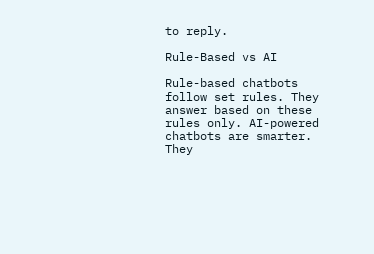to reply.

Rule-Based vs AI

Rule-based chatbots follow set rules. They answer based on these rules only. AI-powered chatbots are smarter. They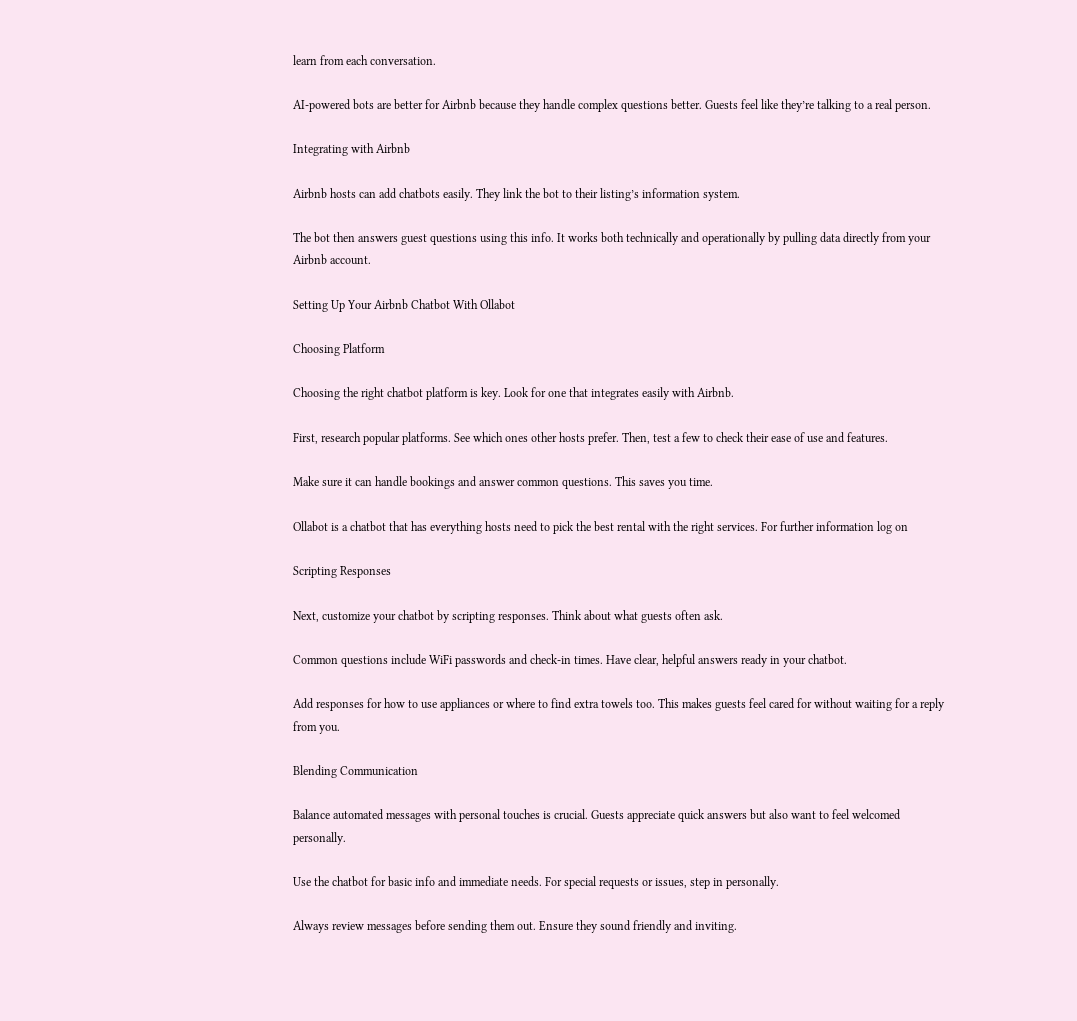learn from each conversation.

AI-powered bots are better for Airbnb because they handle complex questions better. Guests feel like they’re talking to a real person.

Integrating with Airbnb

Airbnb hosts can add chatbots easily. They link the bot to their listing’s information system.

The bot then answers guest questions using this info. It works both technically and operationally by pulling data directly from your Airbnb account.

Setting Up Your Airbnb Chatbot With Ollabot

Choosing Platform

Choosing the right chatbot platform is key. Look for one that integrates easily with Airbnb.

First, research popular platforms. See which ones other hosts prefer. Then, test a few to check their ease of use and features.

Make sure it can handle bookings and answer common questions. This saves you time.

Ollabot is a chatbot that has everything hosts need to pick the best rental with the right services. For further information log on

Scripting Responses

Next, customize your chatbot by scripting responses. Think about what guests often ask.

Common questions include WiFi passwords and check-in times. Have clear, helpful answers ready in your chatbot.

Add responses for how to use appliances or where to find extra towels too. This makes guests feel cared for without waiting for a reply from you.

Blending Communication

Balance automated messages with personal touches is crucial. Guests appreciate quick answers but also want to feel welcomed personally.

Use the chatbot for basic info and immediate needs. For special requests or issues, step in personally.

Always review messages before sending them out. Ensure they sound friendly and inviting.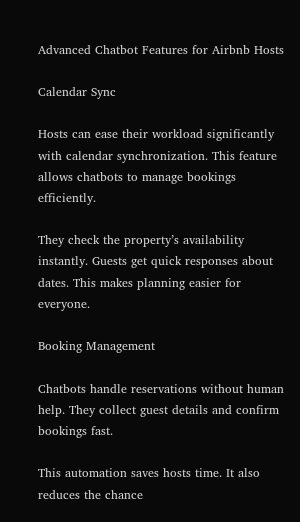Advanced Chatbot Features for Airbnb Hosts

Calendar Sync

Hosts can ease their workload significantly with calendar synchronization. This feature allows chatbots to manage bookings efficiently.

They check the property’s availability instantly. Guests get quick responses about dates. This makes planning easier for everyone.

Booking Management

Chatbots handle reservations without human help. They collect guest details and confirm bookings fast.

This automation saves hosts time. It also reduces the chance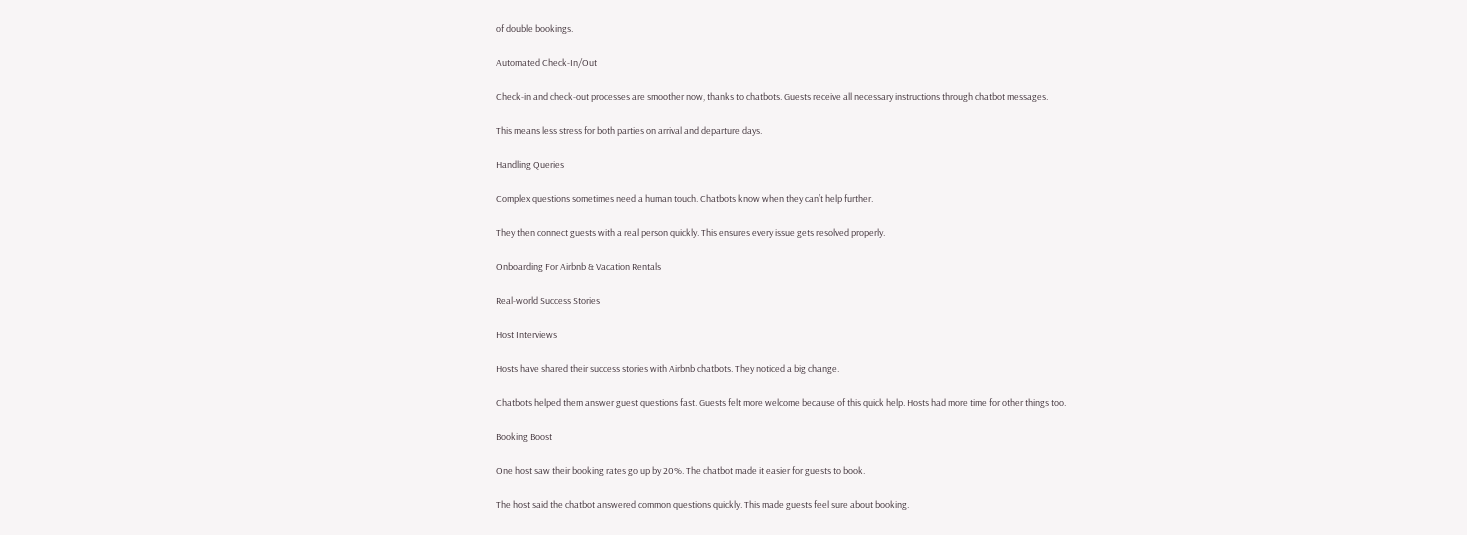of double bookings.

Automated Check-In/Out

Check-in and check-out processes are smoother now, thanks to chatbots. Guests receive all necessary instructions through chatbot messages.

This means less stress for both parties on arrival and departure days.

Handling Queries

Complex questions sometimes need a human touch. Chatbots know when they can’t help further.

They then connect guests with a real person quickly. This ensures every issue gets resolved properly.

Onboarding For Airbnb & Vacation Rentals

Real-world Success Stories

Host Interviews

Hosts have shared their success stories with Airbnb chatbots. They noticed a big change.

Chatbots helped them answer guest questions fast. Guests felt more welcome because of this quick help. Hosts had more time for other things too.

Booking Boost

One host saw their booking rates go up by 20%. The chatbot made it easier for guests to book.

The host said the chatbot answered common questions quickly. This made guests feel sure about booking.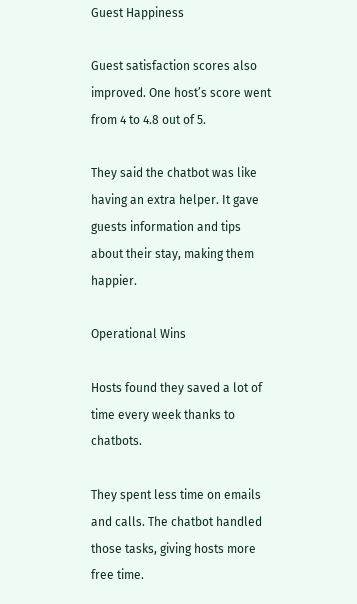Guest Happiness

Guest satisfaction scores also improved. One host’s score went from 4 to 4.8 out of 5.

They said the chatbot was like having an extra helper. It gave guests information and tips about their stay, making them happier.

Operational Wins

Hosts found they saved a lot of time every week thanks to chatbots.

They spent less time on emails and calls. The chatbot handled those tasks, giving hosts more free time.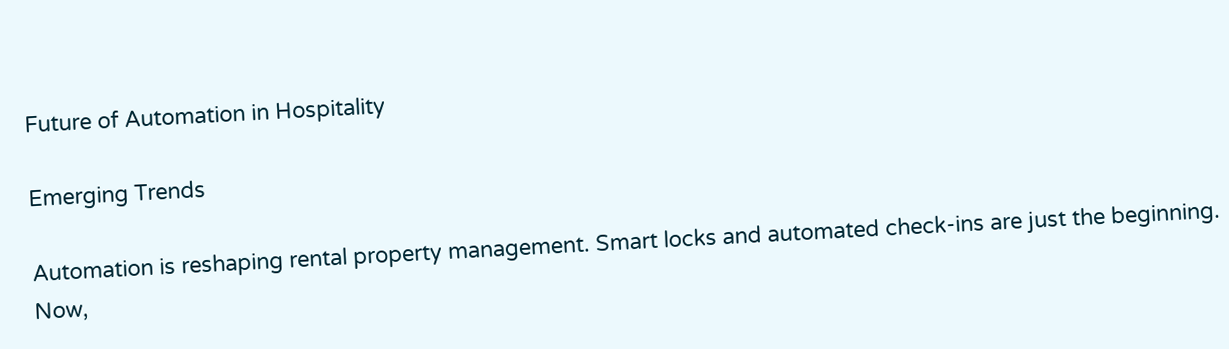Future of Automation in Hospitality

Emerging Trends

Automation is reshaping rental property management. Smart locks and automated check-ins are just the beginning. Now,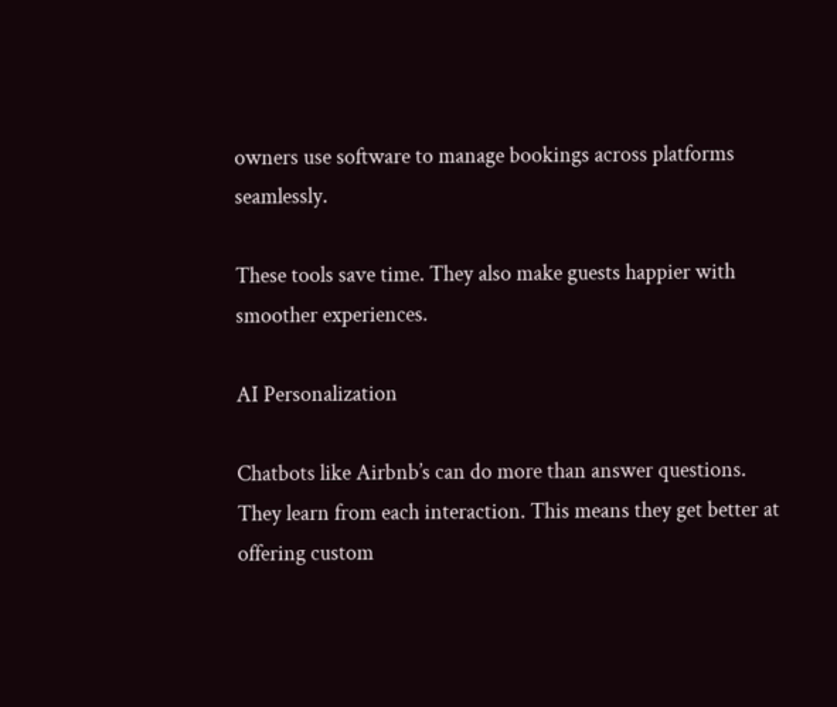owners use software to manage bookings across platforms seamlessly.

These tools save time. They also make guests happier with smoother experiences.

AI Personalization

Chatbots like Airbnb’s can do more than answer questions. They learn from each interaction. This means they get better at offering custom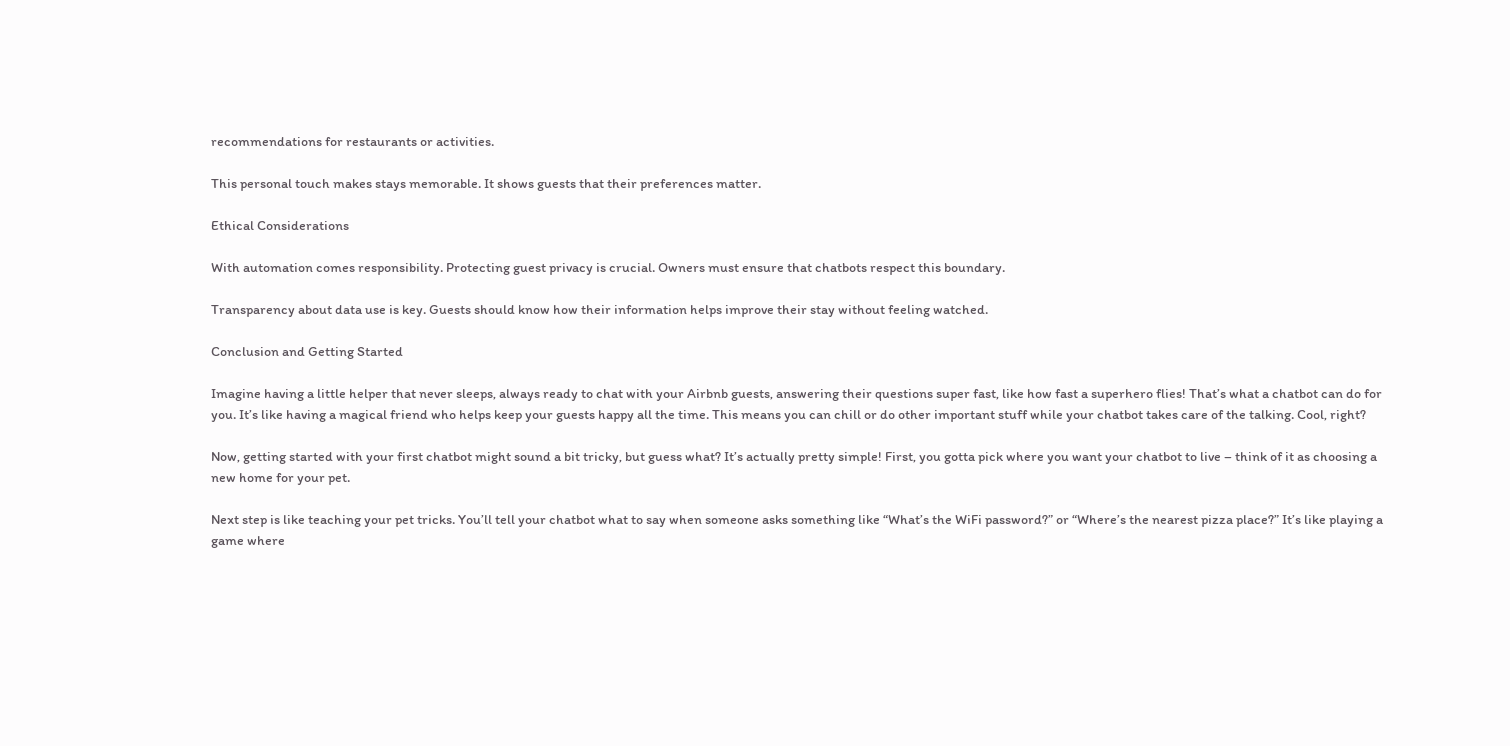recommendations for restaurants or activities.

This personal touch makes stays memorable. It shows guests that their preferences matter.

Ethical Considerations

With automation comes responsibility. Protecting guest privacy is crucial. Owners must ensure that chatbots respect this boundary.

Transparency about data use is key. Guests should know how their information helps improve their stay without feeling watched.

Conclusion and Getting Started

Imagine having a little helper that never sleeps, always ready to chat with your Airbnb guests, answering their questions super fast, like how fast a superhero flies! That’s what a chatbot can do for you. It’s like having a magical friend who helps keep your guests happy all the time. This means you can chill or do other important stuff while your chatbot takes care of the talking. Cool, right?

Now, getting started with your first chatbot might sound a bit tricky, but guess what? It’s actually pretty simple! First, you gotta pick where you want your chatbot to live – think of it as choosing a new home for your pet.

Next step is like teaching your pet tricks. You’ll tell your chatbot what to say when someone asks something like “What’s the WiFi password?” or “Where’s the nearest pizza place?” It’s like playing a game where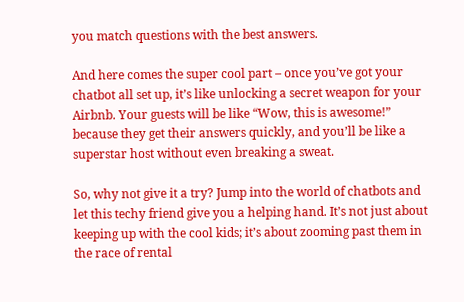you match questions with the best answers.

And here comes the super cool part – once you’ve got your chatbot all set up, it’s like unlocking a secret weapon for your Airbnb. Your guests will be like “Wow, this is awesome!” because they get their answers quickly, and you’ll be like a superstar host without even breaking a sweat.

So, why not give it a try? Jump into the world of chatbots and let this techy friend give you a helping hand. It’s not just about keeping up with the cool kids; it’s about zooming past them in the race of rental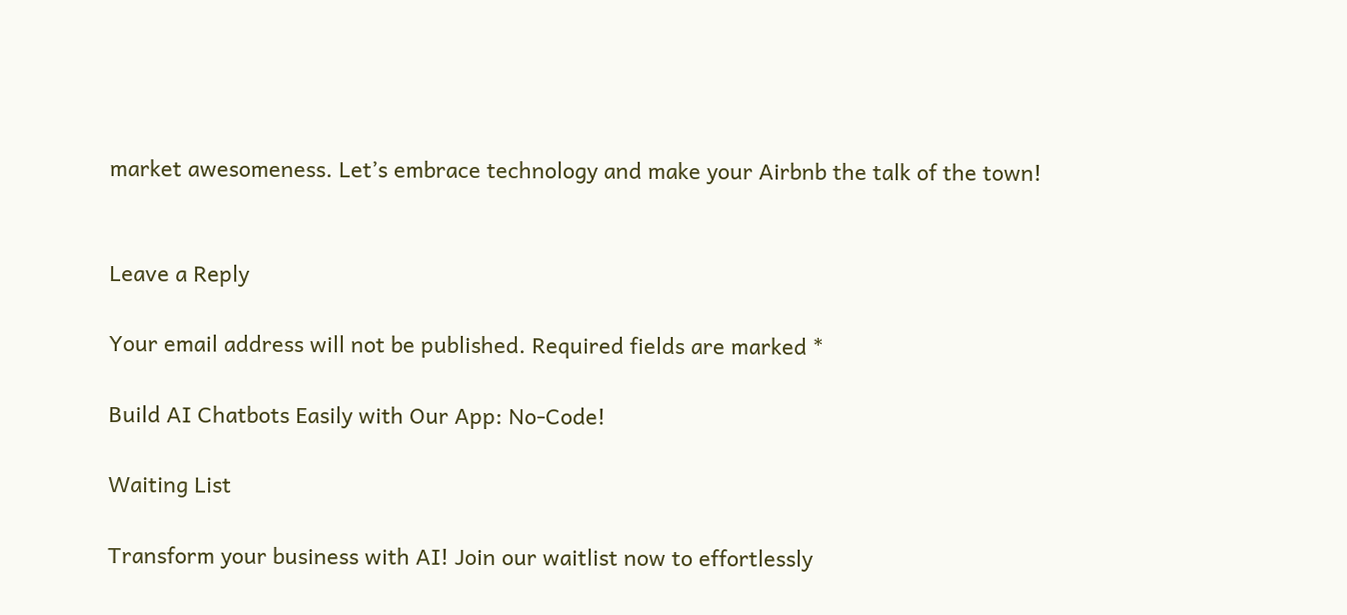market awesomeness. Let’s embrace technology and make your Airbnb the talk of the town!


Leave a Reply

Your email address will not be published. Required fields are marked *

Build AI Chatbots Easily with Our App: No-Code!

Waiting List

Transform your business with AI! Join our waitlist now to effortlessly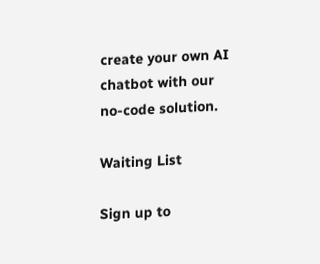create your own AI chatbot with our no-code solution.

Waiting List

Sign up to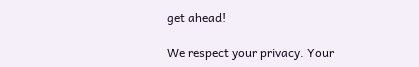get ahead!

We respect your privacy. Your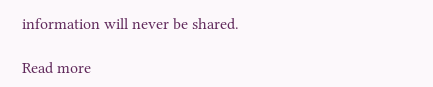information will never be shared.

Read more